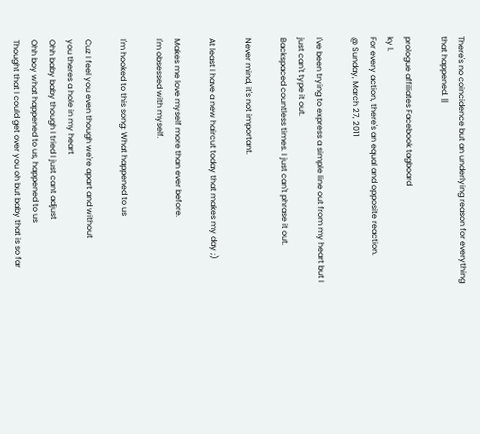There's no coincidence but an underlying reason for everything that happened. ||

prologue affiliates Facebook tagboard
ky l.
For every action, there's an equal and opposite reaction.
@ Sunday, March 27, 2011

I've been trying to express a simple line out from my heart but I just can't type it out.
Backspaced countless times. I just can't phrase it out.

Never mind, it's not important.

At least I have a new haircut today that makes my day ;)

Makes me love myself more than ever before.
I'm obsessed with myself.

I'm hooked to this song: What happened to us

Cuz I feel you even though we're apart and without
you theres a hole in my heart
Ohh baby baby though I tried I just cant adjust
Ohh boy what happened to us, happened to us
Thought that I could get over you oh but baby that is so far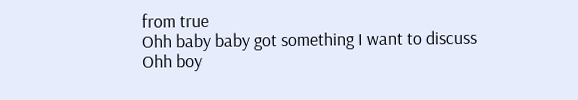from true
Ohh baby baby got something I want to discuss
Ohh boy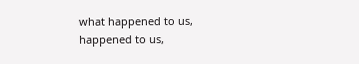what happened to us, happened to us,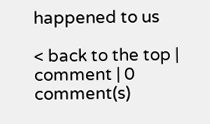happened to us

< back to the top | comment | 0 comment(s)